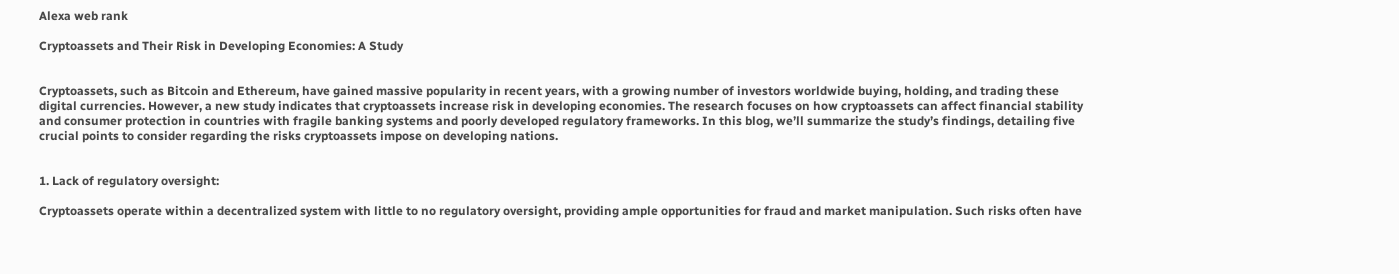Alexa web rank

Cryptoassets and Their Risk in Developing Economies: A Study


Cryptoassets, such as Bitcoin and Ethereum, have gained massive popularity in recent years, with a growing number of investors worldwide buying, holding, and trading these digital currencies. However, a new study indicates that cryptoassets increase risk in developing economies. The research focuses on how cryptoassets can affect financial stability and consumer protection in countries with fragile banking systems and poorly developed regulatory frameworks. In this blog, we’ll summarize the study’s findings, detailing five crucial points to consider regarding the risks cryptoassets impose on developing nations.


1. Lack of regulatory oversight:

Cryptoassets operate within a decentralized system with little to no regulatory oversight, providing ample opportunities for fraud and market manipulation. Such risks often have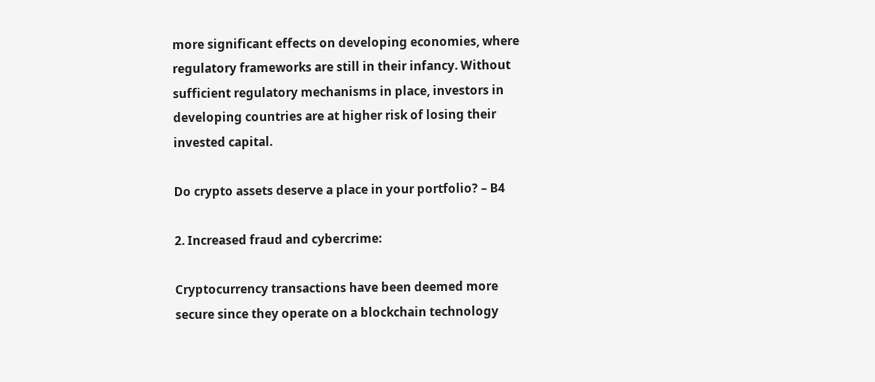more significant effects on developing economies, where regulatory frameworks are still in their infancy. Without sufficient regulatory mechanisms in place, investors in developing countries are at higher risk of losing their invested capital.

Do crypto assets deserve a place in your portfolio? – B4

2. Increased fraud and cybercrime:

Cryptocurrency transactions have been deemed more secure since they operate on a blockchain technology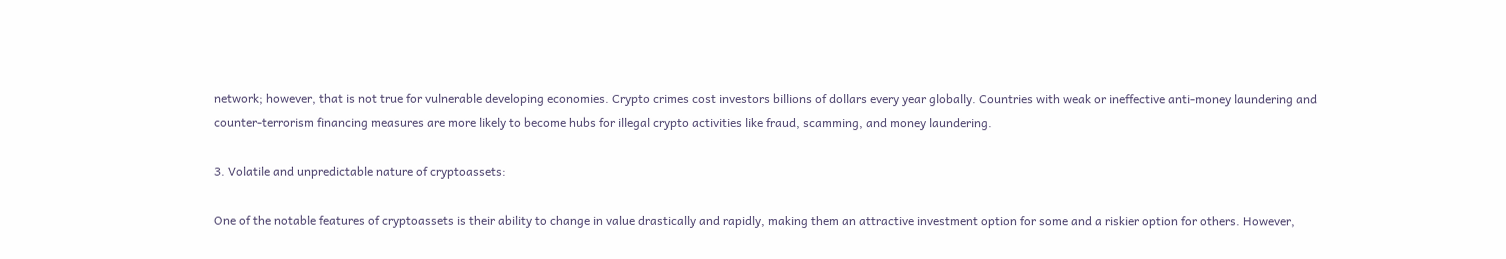network; however, that is not true for vulnerable developing economies. Crypto crimes cost investors billions of dollars every year globally. Countries with weak or ineffective anti-money laundering and counter-terrorism financing measures are more likely to become hubs for illegal crypto activities like fraud, scamming, and money laundering.

3. Volatile and unpredictable nature of cryptoassets:

One of the notable features of cryptoassets is their ability to change in value drastically and rapidly, making them an attractive investment option for some and a riskier option for others. However,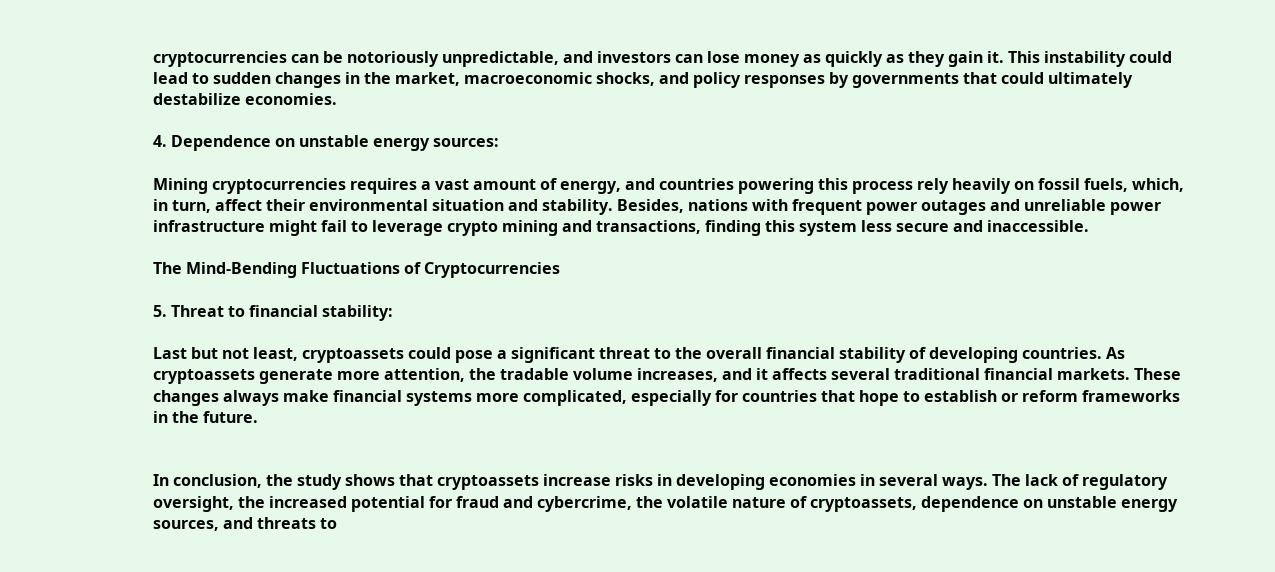cryptocurrencies can be notoriously unpredictable, and investors can lose money as quickly as they gain it. This instability could lead to sudden changes in the market, macroeconomic shocks, and policy responses by governments that could ultimately destabilize economies.

4. Dependence on unstable energy sources:

Mining cryptocurrencies requires a vast amount of energy, and countries powering this process rely heavily on fossil fuels, which, in turn, affect their environmental situation and stability. Besides, nations with frequent power outages and unreliable power infrastructure might fail to leverage crypto mining and transactions, finding this system less secure and inaccessible.

The Mind-Bending Fluctuations of Cryptocurrencies

5. Threat to financial stability:

Last but not least, cryptoassets could pose a significant threat to the overall financial stability of developing countries. As cryptoassets generate more attention, the tradable volume increases, and it affects several traditional financial markets. These changes always make financial systems more complicated, especially for countries that hope to establish or reform frameworks in the future.


In conclusion, the study shows that cryptoassets increase risks in developing economies in several ways. The lack of regulatory oversight, the increased potential for fraud and cybercrime, the volatile nature of cryptoassets, dependence on unstable energy sources, and threats to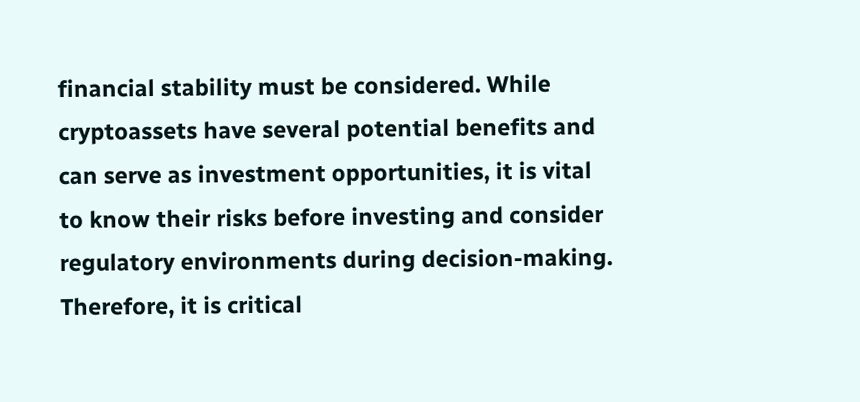financial stability must be considered. While cryptoassets have several potential benefits and can serve as investment opportunities, it is vital to know their risks before investing and consider regulatory environments during decision-making. Therefore, it is critical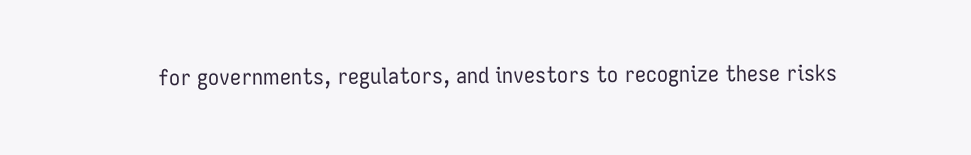for governments, regulators, and investors to recognize these risks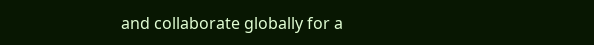and collaborate globally for a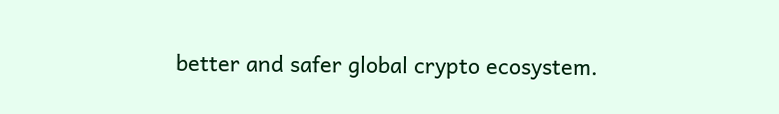better and safer global crypto ecosystem.